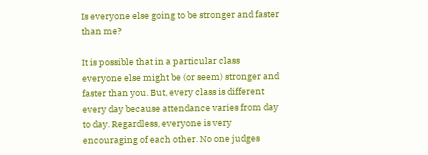Is everyone else going to be stronger and faster than me?

It is possible that in a particular class everyone else might be (or seem) stronger and faster than you. But, every class is different every day because attendance varies from day to day. Regardless, everyone is very encouraging of each other. No one judges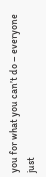you for what you can’t do – everyone just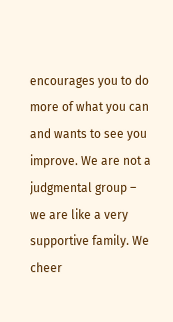encourages you to do more of what you can and wants to see you improve. We are not a judgmental group – we are like a very supportive family. We cheer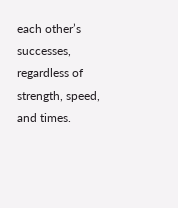each other’s successes, regardless of strength, speed, and times.